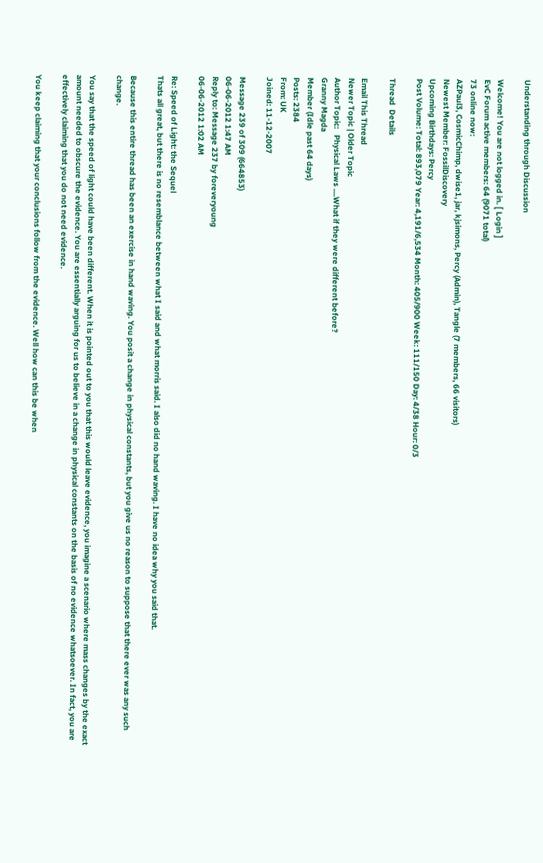Understanding through Discussion

Welcome! You are not logged in. [ Login ]
EvC Forum active members: 64 (9071 total)
73 online now:
AZPaul3, CosmicChimp, dwise1, jar, kjsimons, Percy (Admin), Tangle (7 members, 66 visitors)
Newest Member: FossilDiscovery
Upcoming Birthdays: Percy
Post Volume: Total: 893,079 Year: 4,191/6,534 Month: 405/900 Week: 111/150 Day: 4/38 Hour: 0/3

Thread  Details

Email This Thread
Newer Topic | Older Topic
Author Topic:   Physical Laws ....What if they were different before?
Granny Magda
Member (Idle past 64 days)
Posts: 2384
From: UK
Joined: 11-12-2007

Message 239 of 309 (664853)
06-06-2012 1:47 AM
Reply to: Message 237 by foreveryoung
06-06-2012 1:02 AM

Re: Speed of Light: the Sequel
Thats all great, but there is no resemblance between what I said and what morris said. I also did no hand waving. I have no idea why you said that.

Because this entire thread has been an exercise in hand waving. You posit a change in physical constants, but you give us no reason to suppose that there ever was any such change.

You say that the speed of light could have been different. When it is pointed out to you that this would leave evidence, you imagine a scenario where mass changes by the exact amount needed to obscure the evidence. You are essentially arguing for us to believe in a change in physical constants on the basis of no evidence whatsoever. In fact, you are effectively claiming that you do not need evidence.

You keep claiming that your conclusions follow from the evidence. Well how can this be when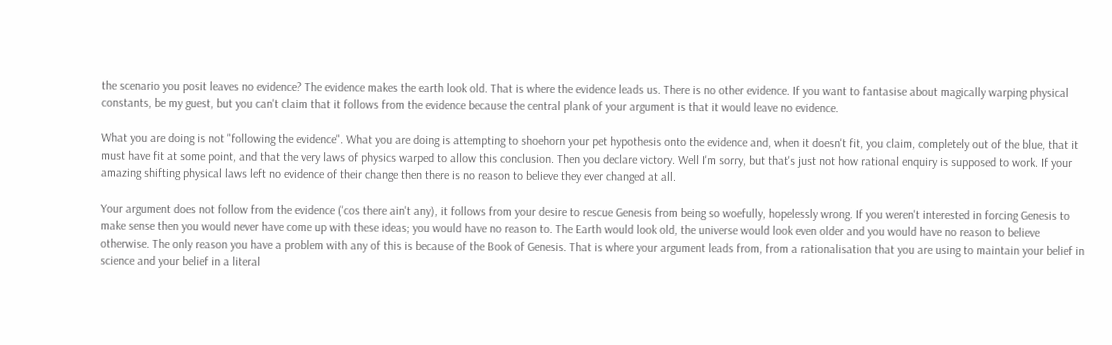the scenario you posit leaves no evidence? The evidence makes the earth look old. That is where the evidence leads us. There is no other evidence. If you want to fantasise about magically warping physical constants, be my guest, but you can't claim that it follows from the evidence because the central plank of your argument is that it would leave no evidence.

What you are doing is not "following the evidence". What you are doing is attempting to shoehorn your pet hypothesis onto the evidence and, when it doesn't fit, you claim, completely out of the blue, that it must have fit at some point, and that the very laws of physics warped to allow this conclusion. Then you declare victory. Well I'm sorry, but that's just not how rational enquiry is supposed to work. If your amazing shifting physical laws left no evidence of their change then there is no reason to believe they ever changed at all.

Your argument does not follow from the evidence ('cos there ain't any), it follows from your desire to rescue Genesis from being so woefully, hopelessly wrong. If you weren't interested in forcing Genesis to make sense then you would never have come up with these ideas; you would have no reason to. The Earth would look old, the universe would look even older and you would have no reason to believe otherwise. The only reason you have a problem with any of this is because of the Book of Genesis. That is where your argument leads from, from a rationalisation that you are using to maintain your belief in science and your belief in a literal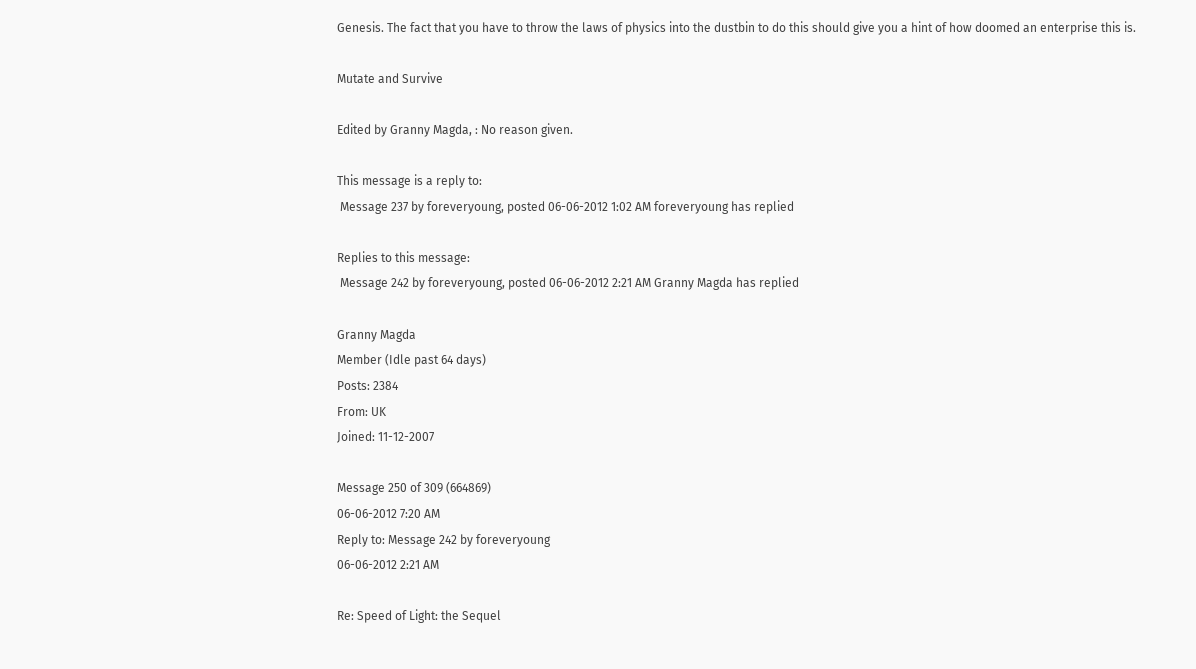Genesis. The fact that you have to throw the laws of physics into the dustbin to do this should give you a hint of how doomed an enterprise this is.

Mutate and Survive

Edited by Granny Magda, : No reason given.

This message is a reply to:
 Message 237 by foreveryoung, posted 06-06-2012 1:02 AM foreveryoung has replied

Replies to this message:
 Message 242 by foreveryoung, posted 06-06-2012 2:21 AM Granny Magda has replied

Granny Magda
Member (Idle past 64 days)
Posts: 2384
From: UK
Joined: 11-12-2007

Message 250 of 309 (664869)
06-06-2012 7:20 AM
Reply to: Message 242 by foreveryoung
06-06-2012 2:21 AM

Re: Speed of Light: the Sequel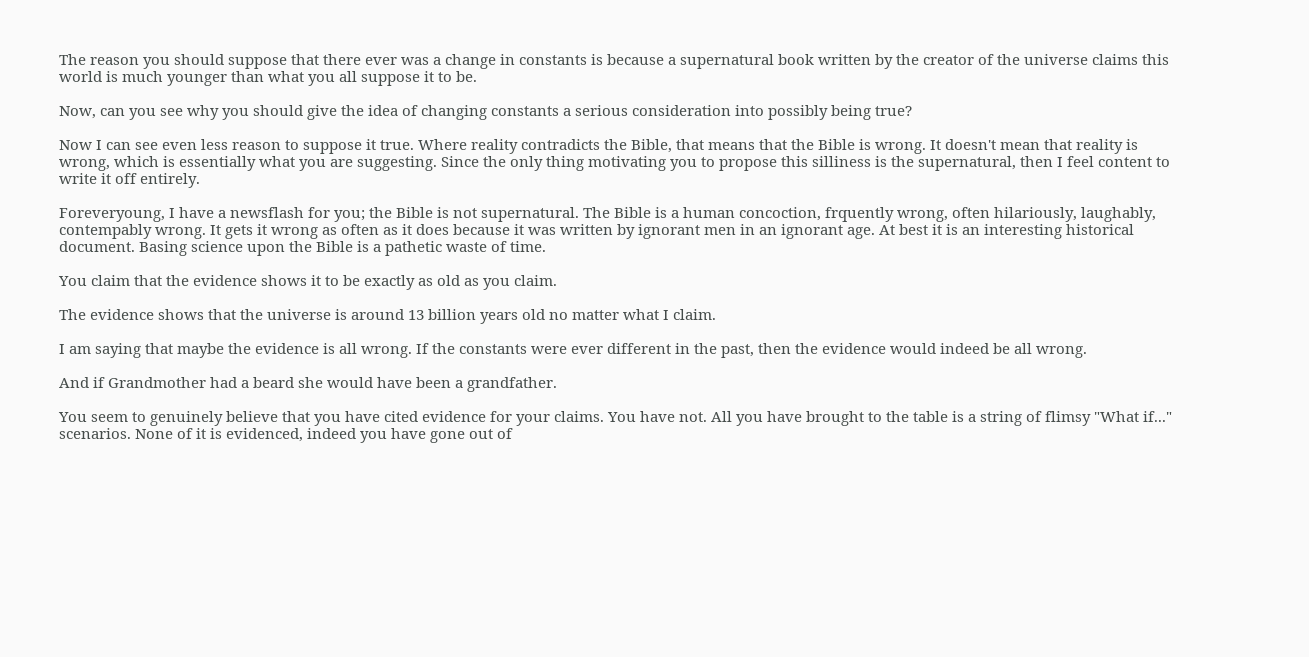The reason you should suppose that there ever was a change in constants is because a supernatural book written by the creator of the universe claims this world is much younger than what you all suppose it to be.

Now, can you see why you should give the idea of changing constants a serious consideration into possibly being true?

Now I can see even less reason to suppose it true. Where reality contradicts the Bible, that means that the Bible is wrong. It doesn't mean that reality is wrong, which is essentially what you are suggesting. Since the only thing motivating you to propose this silliness is the supernatural, then I feel content to write it off entirely.

Foreveryoung, I have a newsflash for you; the Bible is not supernatural. The Bible is a human concoction, frquently wrong, often hilariously, laughably, contempably wrong. It gets it wrong as often as it does because it was written by ignorant men in an ignorant age. At best it is an interesting historical document. Basing science upon the Bible is a pathetic waste of time.

You claim that the evidence shows it to be exactly as old as you claim.

The evidence shows that the universe is around 13 billion years old no matter what I claim.

I am saying that maybe the evidence is all wrong. If the constants were ever different in the past, then the evidence would indeed be all wrong.

And if Grandmother had a beard she would have been a grandfather.

You seem to genuinely believe that you have cited evidence for your claims. You have not. All you have brought to the table is a string of flimsy "What if..." scenarios. None of it is evidenced, indeed you have gone out of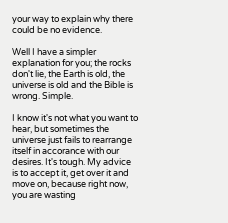your way to explain why there could be no evidence.

Well I have a simpler explanation for you; the rocks don't lie, the Earth is old, the universe is old and the Bible is wrong. Simple.

I know it's not what you want to hear, but sometimes the universe just fails to rearrange itself in accorance with our desires. It's tough. My advice is to accept it, get over it and move on, because right now, you are wasting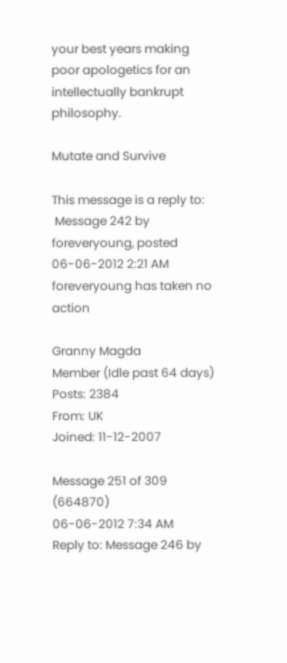your best years making poor apologetics for an intellectually bankrupt philosophy.

Mutate and Survive

This message is a reply to:
 Message 242 by foreveryoung, posted 06-06-2012 2:21 AM foreveryoung has taken no action

Granny Magda
Member (Idle past 64 days)
Posts: 2384
From: UK
Joined: 11-12-2007

Message 251 of 309 (664870)
06-06-2012 7:34 AM
Reply to: Message 246 by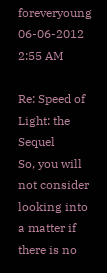foreveryoung
06-06-2012 2:55 AM

Re: Speed of Light: the Sequel
So, you will not consider looking into a matter if there is no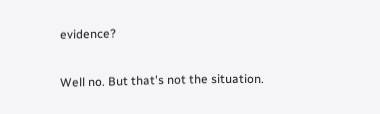evidence?

Well no. But that's not the situation.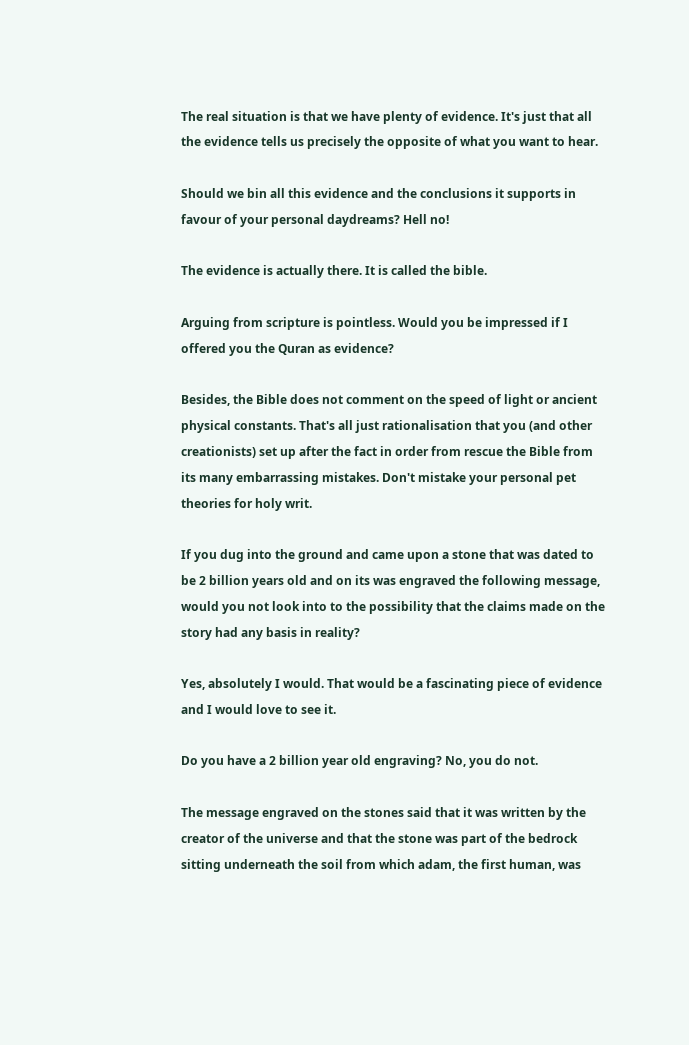The real situation is that we have plenty of evidence. It's just that all the evidence tells us precisely the opposite of what you want to hear.

Should we bin all this evidence and the conclusions it supports in favour of your personal daydreams? Hell no!

The evidence is actually there. It is called the bible.

Arguing from scripture is pointless. Would you be impressed if I offered you the Quran as evidence?

Besides, the Bible does not comment on the speed of light or ancient physical constants. That's all just rationalisation that you (and other creationists) set up after the fact in order from rescue the Bible from its many embarrassing mistakes. Don't mistake your personal pet theories for holy writ.

If you dug into the ground and came upon a stone that was dated to be 2 billion years old and on its was engraved the following message, would you not look into to the possibility that the claims made on the story had any basis in reality?

Yes, absolutely I would. That would be a fascinating piece of evidence and I would love to see it.

Do you have a 2 billion year old engraving? No, you do not.

The message engraved on the stones said that it was written by the creator of the universe and that the stone was part of the bedrock sitting underneath the soil from which adam, the first human, was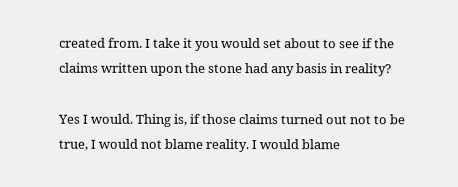created from. I take it you would set about to see if the claims written upon the stone had any basis in reality?

Yes I would. Thing is, if those claims turned out not to be true, I would not blame reality. I would blame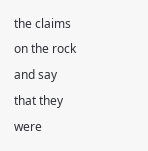the claims on the rock and say that they were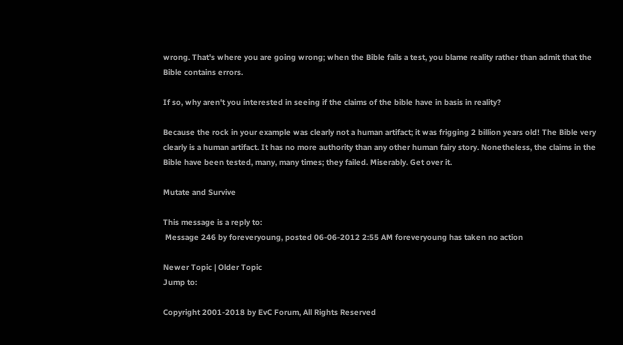wrong. That's where you are going wrong; when the Bible fails a test, you blame reality rather than admit that the Bible contains errors.

If so, why aren't you interested in seeing if the claims of the bible have in basis in reality?

Because the rock in your example was clearly not a human artifact; it was frigging 2 billion years old! The Bible very clearly is a human artifact. It has no more authority than any other human fairy story. Nonetheless, the claims in the Bible have been tested, many, many times; they failed. Miserably. Get over it.

Mutate and Survive

This message is a reply to:
 Message 246 by foreveryoung, posted 06-06-2012 2:55 AM foreveryoung has taken no action

Newer Topic | Older Topic
Jump to:

Copyright 2001-2018 by EvC Forum, All Rights Reserved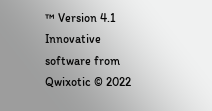™ Version 4.1
Innovative software from Qwixotic © 2022